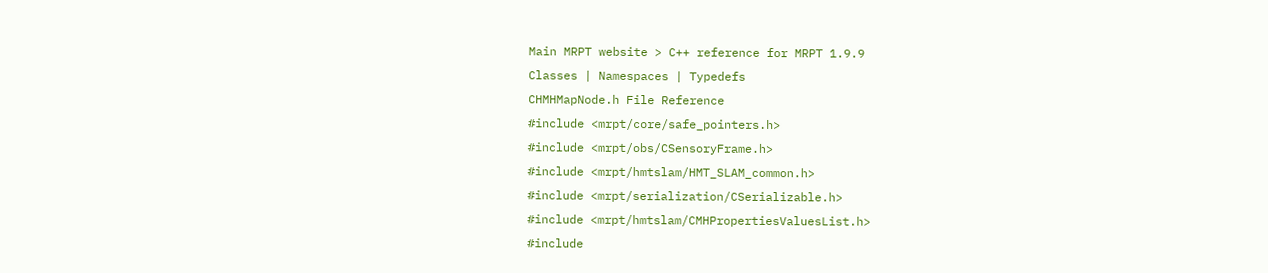Main MRPT website > C++ reference for MRPT 1.9.9
Classes | Namespaces | Typedefs
CHMHMapNode.h File Reference
#include <mrpt/core/safe_pointers.h>
#include <mrpt/obs/CSensoryFrame.h>
#include <mrpt/hmtslam/HMT_SLAM_common.h>
#include <mrpt/serialization/CSerializable.h>
#include <mrpt/hmtslam/CMHPropertiesValuesList.h>
#include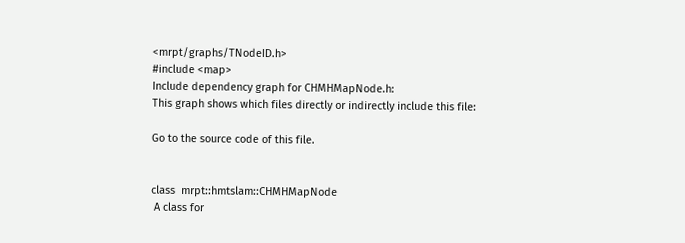<mrpt/graphs/TNodeID.h>
#include <map>
Include dependency graph for CHMHMapNode.h:
This graph shows which files directly or indirectly include this file:

Go to the source code of this file.


class  mrpt::hmtslam::CHMHMapNode
 A class for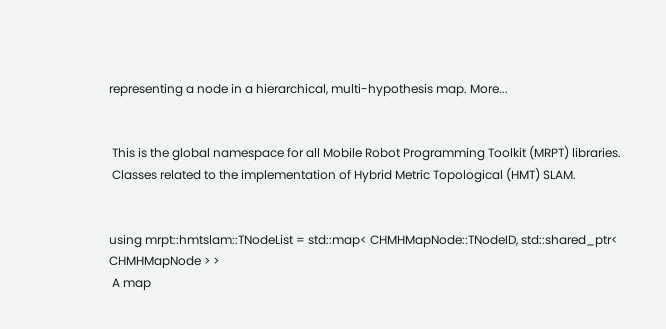representing a node in a hierarchical, multi-hypothesis map. More...


 This is the global namespace for all Mobile Robot Programming Toolkit (MRPT) libraries.
 Classes related to the implementation of Hybrid Metric Topological (HMT) SLAM.


using mrpt::hmtslam::TNodeList = std::map< CHMHMapNode::TNodeID, std::shared_ptr< CHMHMapNode > >
 A map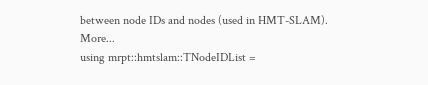between node IDs and nodes (used in HMT-SLAM). More...
using mrpt::hmtslam::TNodeIDList =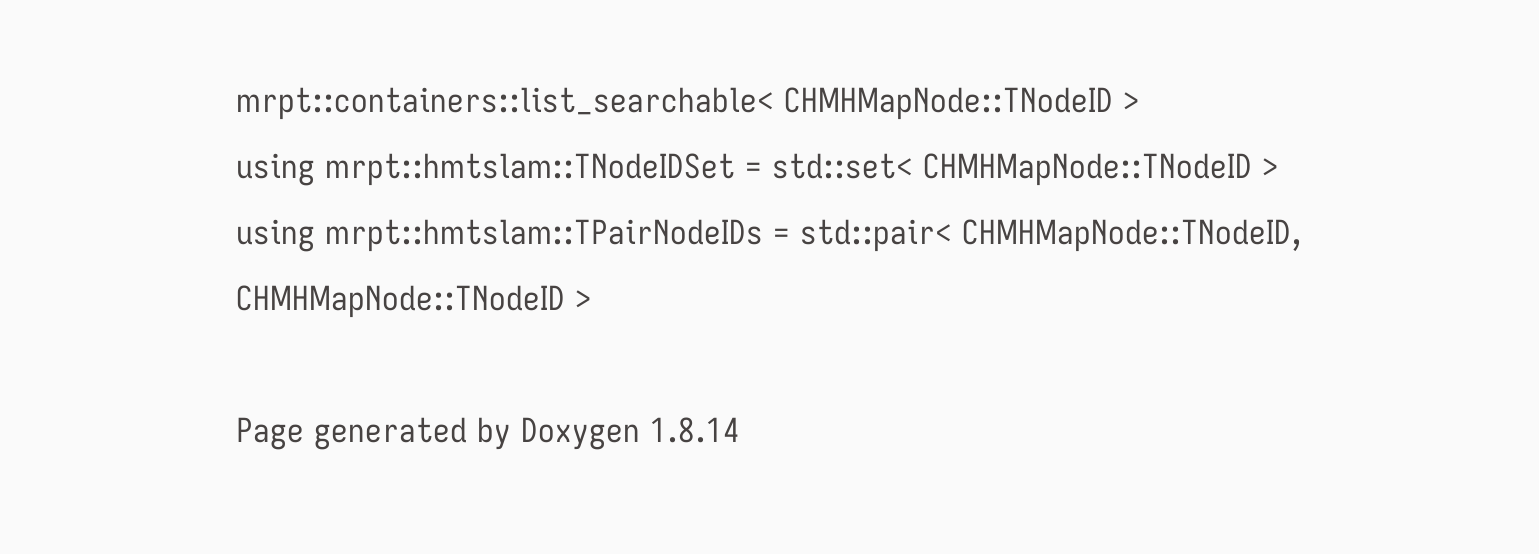mrpt::containers::list_searchable< CHMHMapNode::TNodeID >
using mrpt::hmtslam::TNodeIDSet = std::set< CHMHMapNode::TNodeID >
using mrpt::hmtslam::TPairNodeIDs = std::pair< CHMHMapNode::TNodeID, CHMHMapNode::TNodeID >

Page generated by Doxygen 1.8.14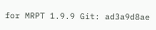for MRPT 1.9.9 Git: ad3a9d8ae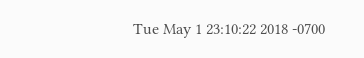Tue May 1 23:10:22 2018 -0700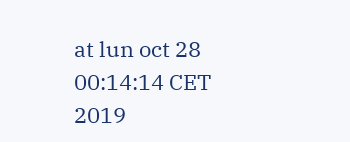at lun oct 28 00:14:14 CET 2019